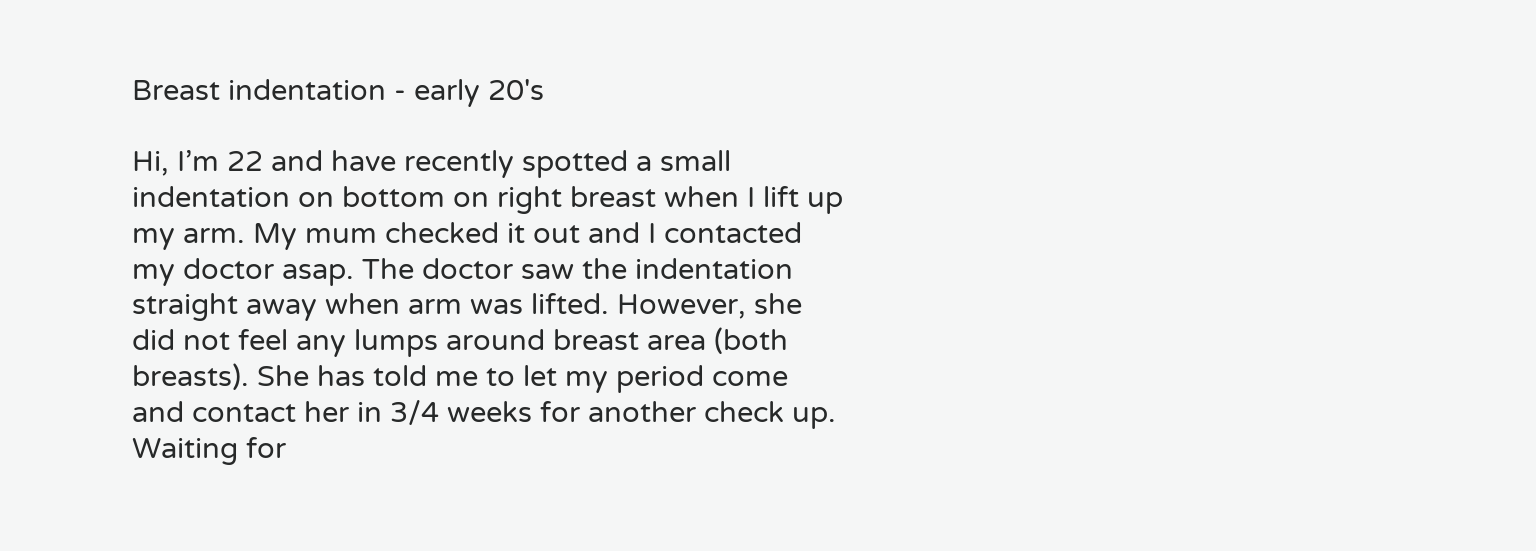Breast indentation - early 20's

Hi, I’m 22 and have recently spotted a small indentation on bottom on right breast when I lift up my arm. My mum checked it out and I contacted my doctor asap. The doctor saw the indentation straight away when arm was lifted. However, she did not feel any lumps around breast area (both breasts). She has told me to let my period come and contact her in 3/4 weeks for another check up. Waiting for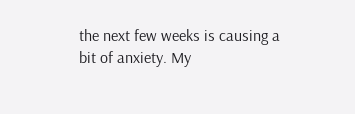the next few weeks is causing a bit of anxiety. My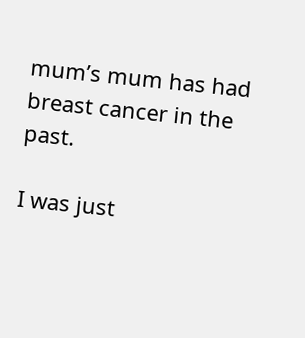mum’s mum has had breast cancer in the past.

I was just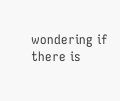wondering if there is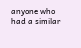anyone who had a similar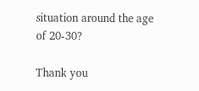situation around the age of 20-30?

Thank you